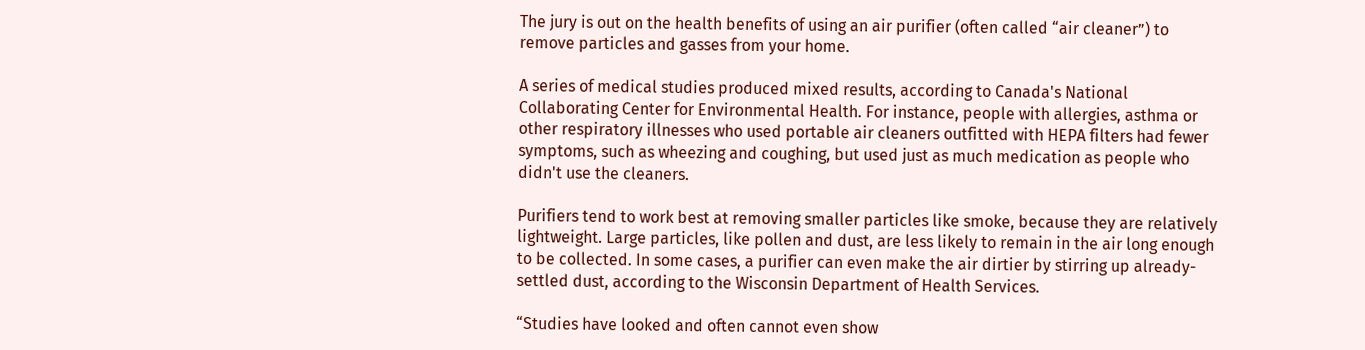The jury is out on the health benefits of using an air purifier (often called “air cleaner”) to remove particles and gasses from your home.

A series of medical studies produced mixed results, according to Canada's National Collaborating Center for Environmental Health. For instance, people with allergies, asthma or other respiratory illnesses who used portable air cleaners outfitted with HEPA filters had fewer symptoms, such as wheezing and coughing, but used just as much medication as people who didn't use the cleaners.

Purifiers tend to work best at removing smaller particles like smoke, because they are relatively lightweight. Large particles, like pollen and dust, are less likely to remain in the air long enough to be collected. In some cases, a purifier can even make the air dirtier by stirring up already-settled dust, according to the Wisconsin Department of Health Services.

“Studies have looked and often cannot even show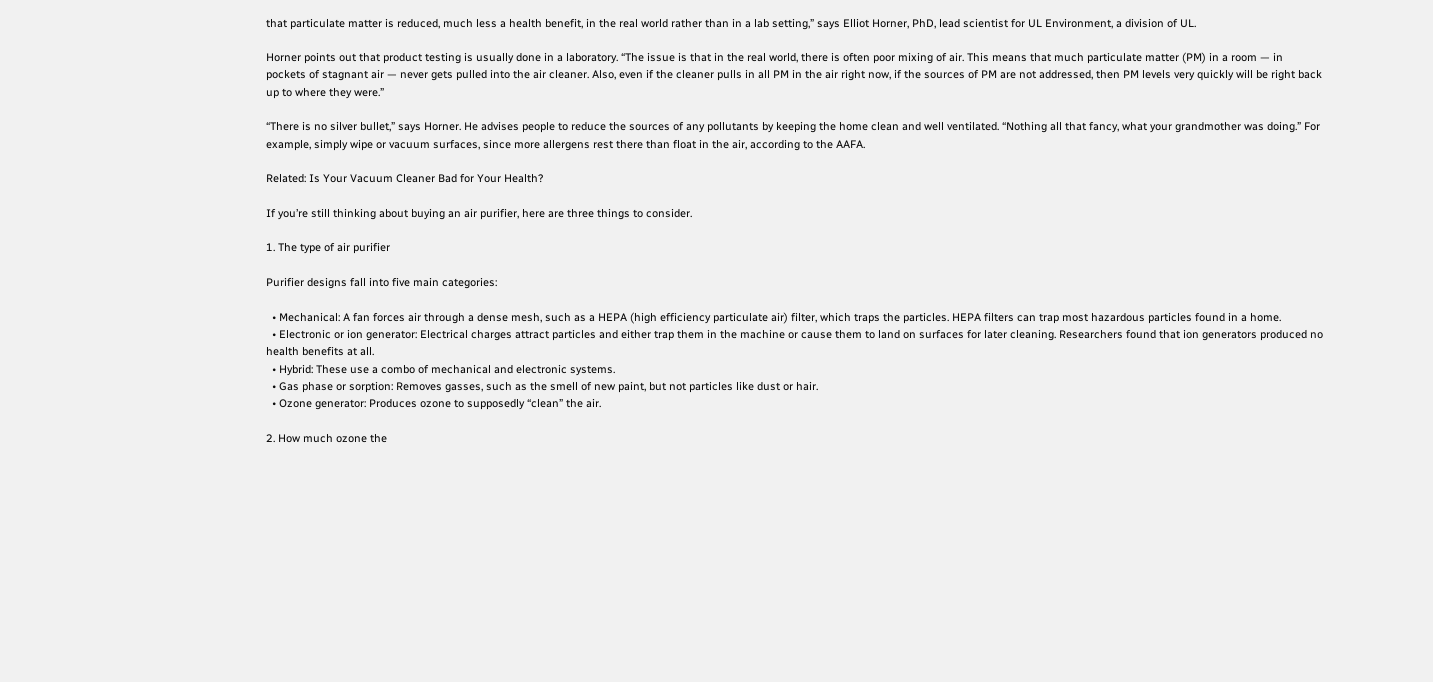that particulate matter is reduced, much less a health benefit, in the real world rather than in a lab setting,” says Elliot Horner, PhD, lead scientist for UL Environment, a division of UL.

Horner points out that product testing is usually done in a laboratory. “The issue is that in the real world, there is often poor mixing of air. This means that much particulate matter (PM) in a room — in pockets of stagnant air — never gets pulled into the air cleaner. Also, even if the cleaner pulls in all PM in the air right now, if the sources of PM are not addressed, then PM levels very quickly will be right back up to where they were.”

“There is no silver bullet,” says Horner. He advises people to reduce the sources of any pollutants by keeping the home clean and well ventilated. “Nothing all that fancy, what your grandmother was doing.” For example, simply wipe or vacuum surfaces, since more allergens rest there than float in the air, according to the AAFA.

Related: Is Your Vacuum Cleaner Bad for Your Health?

If you’re still thinking about buying an air purifier, here are three things to consider.

1. The type of air purifier

Purifier designs fall into five main categories:

  • Mechanical: A fan forces air through a dense mesh, such as a HEPA (high efficiency particulate air) filter, which traps the particles. HEPA filters can trap most hazardous particles found in a home.
  • Electronic or ion generator: Electrical charges attract particles and either trap them in the machine or cause them to land on surfaces for later cleaning. Researchers found that ion generators produced no health benefits at all.
  • Hybrid: These use a combo of mechanical and electronic systems.
  • Gas phase or sorption: Removes gasses, such as the smell of new paint, but not particles like dust or hair.
  • Ozone generator: Produces ozone to supposedly “clean” the air.

2. How much ozone the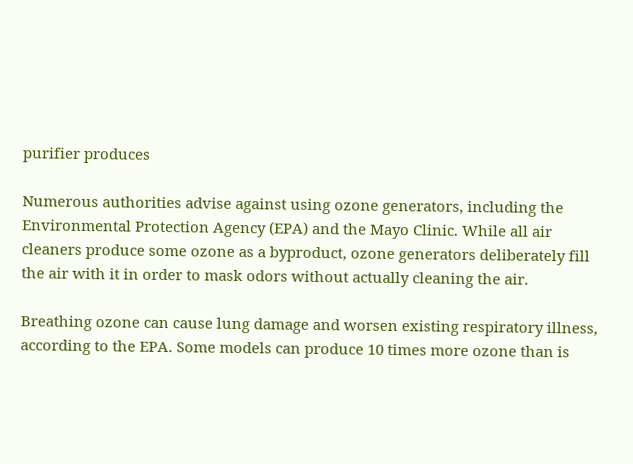purifier produces

Numerous authorities advise against using ozone generators, including the Environmental Protection Agency (EPA) and the Mayo Clinic. While all air cleaners produce some ozone as a byproduct, ozone generators deliberately fill the air with it in order to mask odors without actually cleaning the air.

Breathing ozone can cause lung damage and worsen existing respiratory illness, according to the EPA. Some models can produce 10 times more ozone than is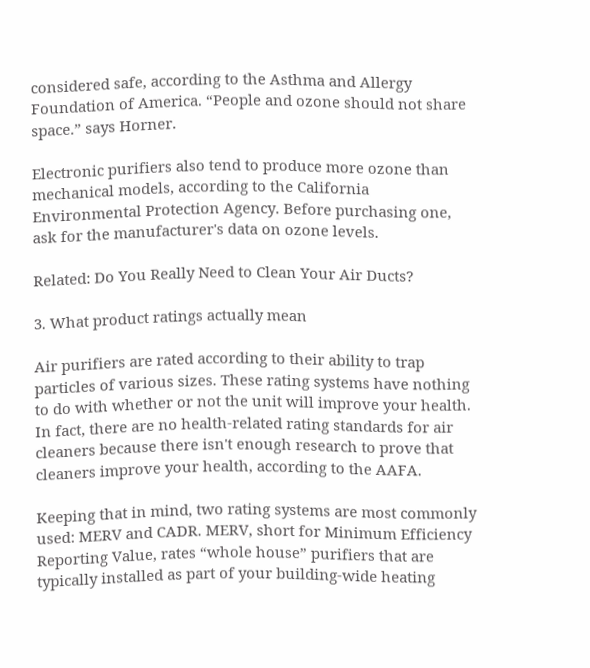considered safe, according to the Asthma and Allergy Foundation of America. “People and ozone should not share space.” says Horner.

Electronic purifiers also tend to produce more ozone than mechanical models, according to the California Environmental Protection Agency. Before purchasing one, ask for the manufacturer's data on ozone levels.

Related: Do You Really Need to Clean Your Air Ducts?

3. What product ratings actually mean

Air purifiers are rated according to their ability to trap particles of various sizes. These rating systems have nothing to do with whether or not the unit will improve your health. In fact, there are no health-related rating standards for air cleaners because there isn't enough research to prove that cleaners improve your health, according to the AAFA.

Keeping that in mind, two rating systems are most commonly used: MERV and CADR. MERV, short for Minimum Efficiency Reporting Value, rates “whole house” purifiers that are typically installed as part of your building-wide heating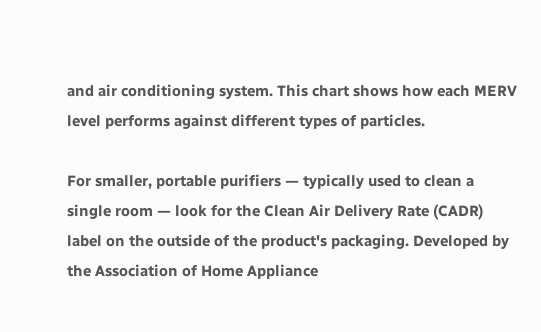and air conditioning system. This chart shows how each MERV level performs against different types of particles.

For smaller, portable purifiers — typically used to clean a single room — look for the Clean Air Delivery Rate (CADR) label on the outside of the product's packaging. Developed by the Association of Home Appliance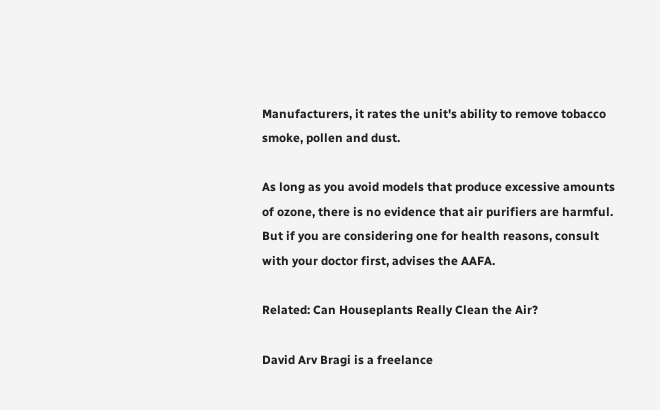Manufacturers, it rates the unit's ability to remove tobacco smoke, pollen and dust.

As long as you avoid models that produce excessive amounts of ozone, there is no evidence that air purifiers are harmful. But if you are considering one for health reasons, consult with your doctor first, advises the AAFA.

Related: Can Houseplants Really Clean the Air?

David Arv Bragi is a freelance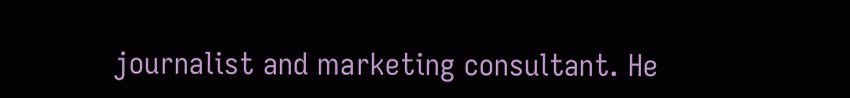journalist and marketing consultant. He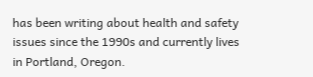has been writing about health and safety issues since the 1990s and currently lives in Portland, Oregon.